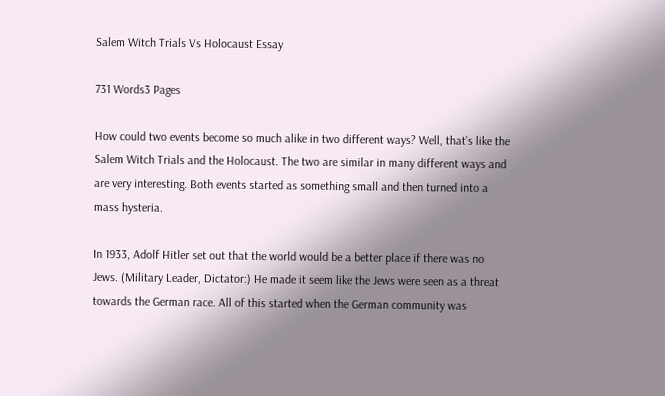Salem Witch Trials Vs Holocaust Essay

731 Words3 Pages

How could two events become so much alike in two different ways? Well, that’s like the Salem Witch Trials and the Holocaust. The two are similar in many different ways and are very interesting. Both events started as something small and then turned into a mass hysteria.

In 1933, Adolf Hitler set out that the world would be a better place if there was no Jews. (Military Leader, Dictator:) He made it seem like the Jews were seen as a threat towards the German race. All of this started when the German community was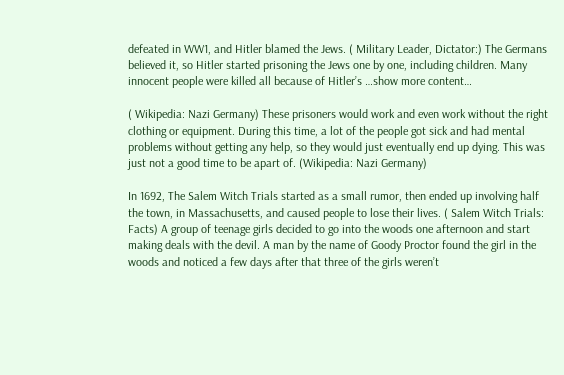defeated in WW1, and Hitler blamed the Jews. ( Military Leader, Dictator:) The Germans believed it, so Hitler started prisoning the Jews one by one, including children. Many innocent people were killed all because of Hitler’s …show more content…

( Wikipedia: Nazi Germany) These prisoners would work and even work without the right clothing or equipment. During this time, a lot of the people got sick and had mental problems without getting any help, so they would just eventually end up dying. This was just not a good time to be apart of. (Wikipedia: Nazi Germany)

In 1692, The Salem Witch Trials started as a small rumor, then ended up involving half the town, in Massachusetts, and caused people to lose their lives. ( Salem Witch Trials: Facts) A group of teenage girls decided to go into the woods one afternoon and start making deals with the devil. A man by the name of Goody Proctor found the girl in the woods and noticed a few days after that three of the girls weren’t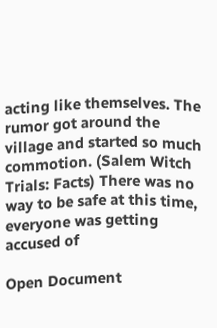acting like themselves. The rumor got around the village and started so much commotion. (Salem Witch Trials: Facts) There was no way to be safe at this time, everyone was getting accused of

Open Document